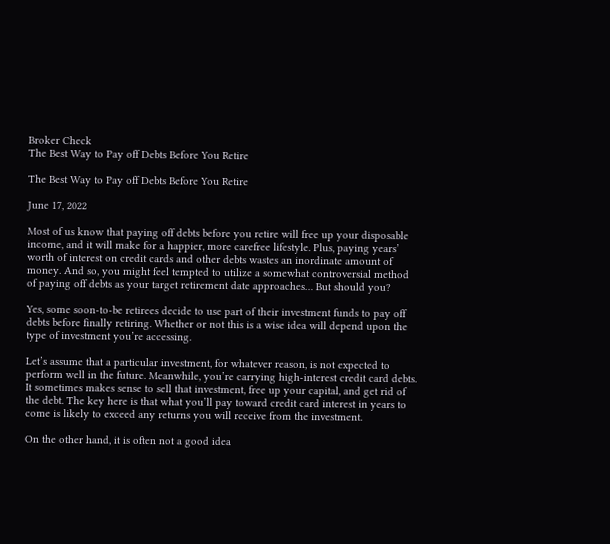Broker Check
The Best Way to Pay off Debts Before You Retire

The Best Way to Pay off Debts Before You Retire

June 17, 2022

Most of us know that paying off debts before you retire will free up your disposable income, and it will make for a happier, more carefree lifestyle. Plus, paying years’ worth of interest on credit cards and other debts wastes an inordinate amount of money. And so, you might feel tempted to utilize a somewhat controversial method of paying off debts as your target retirement date approaches… But should you?

Yes, some soon-to-be retirees decide to use part of their investment funds to pay off debts before finally retiring. Whether or not this is a wise idea will depend upon the type of investment you’re accessing.

Let’s assume that a particular investment, for whatever reason, is not expected to perform well in the future. Meanwhile, you’re carrying high-interest credit card debts. It sometimes makes sense to sell that investment, free up your capital, and get rid of the debt. The key here is that what you’ll pay toward credit card interest in years to come is likely to exceed any returns you will receive from the investment.

On the other hand, it is often not a good idea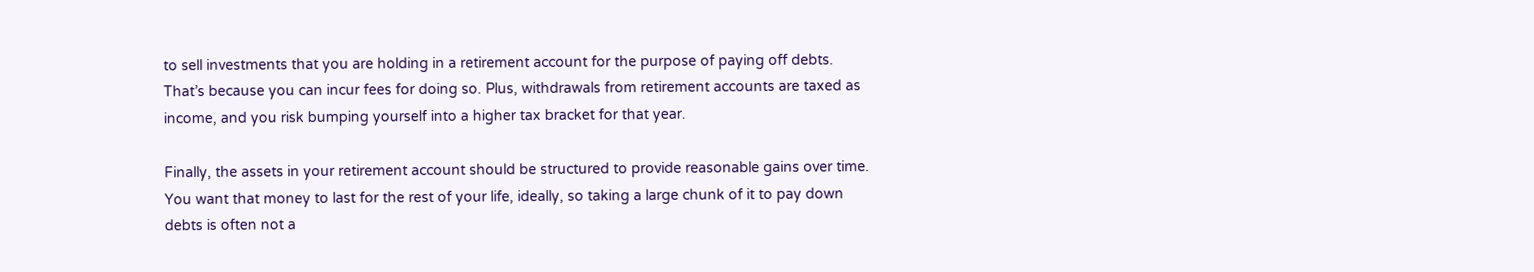to sell investments that you are holding in a retirement account for the purpose of paying off debts. That’s because you can incur fees for doing so. Plus, withdrawals from retirement accounts are taxed as income, and you risk bumping yourself into a higher tax bracket for that year.

Finally, the assets in your retirement account should be structured to provide reasonable gains over time. You want that money to last for the rest of your life, ideally, so taking a large chunk of it to pay down debts is often not a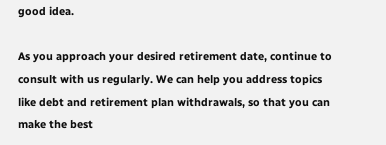good idea.

As you approach your desired retirement date, continue to consult with us regularly. We can help you address topics like debt and retirement plan withdrawals, so that you can make the best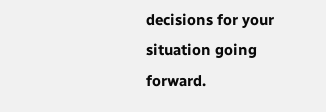decisions for your situation going forward.